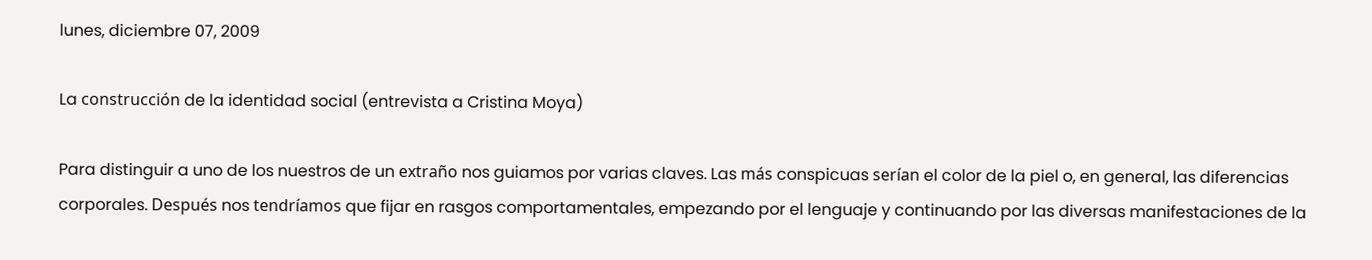lunes, diciembre 07, 2009

La construcción de la identidad social (entrevista a Cristina Moya)

Para distinguir a uno de los nuestros de un extraño nos guiamos por varias claves. Las más conspicuas serían el color de la piel o, en general, las diferencias corporales. Después nos tendríamos que fijar en rasgos comportamentales, empezando por el lenguaje y continuando por las diversas manifestaciones de la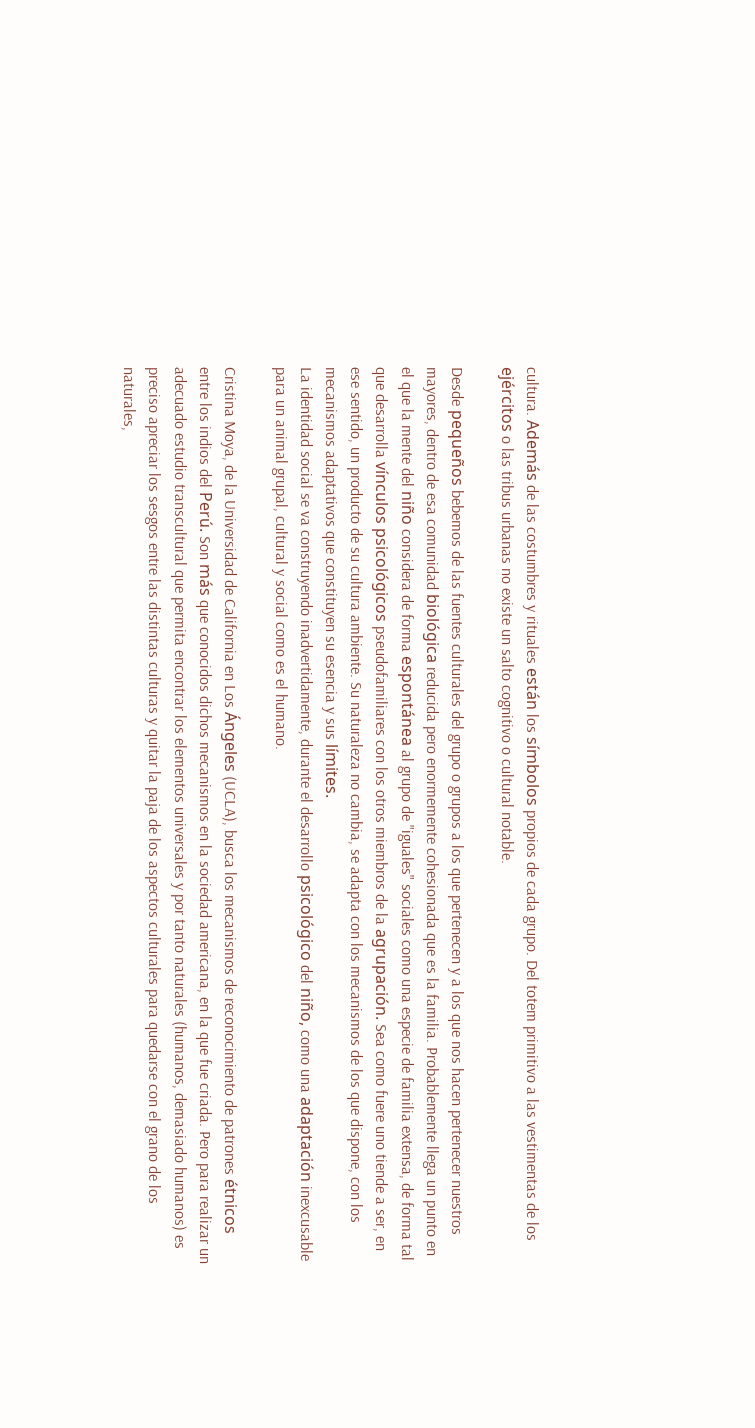cultura. Además de las costumbres y rituales están los símbolos propios de cada grupo. Del totem primitivo a las vestimentas de los ejércitos o las tribus urbanas no existe un salto cognitivo o cultural notable.

Desde pequeños bebemos de las fuentes culturales del grupo o grupos a los que pertenecen y a los que nos hacen pertenecer nuestros mayores, dentro de esa comunidad biológica reducida pero enormemente cohesionada que es la familia. Probablemente llega un punto en el que la mente del niño considera de forma espontánea al grupo de "iguales" sociales como una especie de familia extensa, de forma tal que desarrolla vínculos psicológicos pseudofamiliares con los otros miembros de la agrupación. Sea como fuere uno tiende a ser, en ese sentido, un producto de su cultura ambiente. Su naturaleza no cambia, se adapta con los mecanismos de los que dispone, con los mecanismos adaptativos que constituyen su esencia y sus límites.
La identidad social se va construyendo inadvertidamente, durante el desarrollo psicológico del niño, como una adaptación inexcusable para un animal grupal, cultural y social como es el humano.

Cristina Moya, de la Universidad de California en Los Ángeles (UCLA), busca los mecanismos de reconocimiento de patrones étnicos entre los indios del Perú. Son más que conocidos dichos mecanismos en la sociedad americana, en la que fue criada. Pero para realizar un adecuado estudio transcultural que permita encontrar los elementos universales y por tanto naturales (humanos, demasiado humanos) es preciso apreciar los sesgos entre las distintas culturas y quitar la paja de los aspectos culturales para quedarse con el grano de los naturales,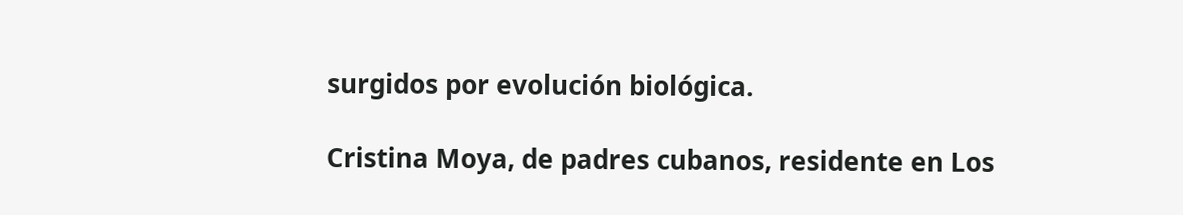surgidos por evolución biológica.

Cristina Moya, de padres cubanos, residente en Los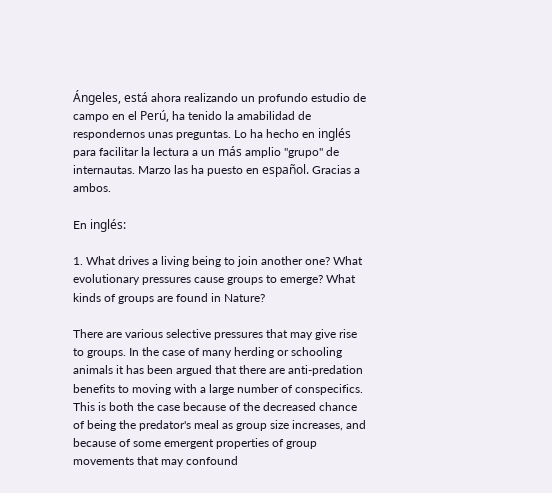Ángeles, está ahora realizando un profundo estudio de campo en el Perú, ha tenido la amabilidad de respondernos unas preguntas. Lo ha hecho en inglés para facilitar la lectura a un más amplio "grupo" de internautas. Marzo las ha puesto en español. Gracias a ambos.

En inglés:

1. What drives a living being to join another one? What evolutionary pressures cause groups to emerge? What kinds of groups are found in Nature?

There are various selective pressures that may give rise to groups. In the case of many herding or schooling animals it has been argued that there are anti-predation benefits to moving with a large number of conspecifics. This is both the case because of the decreased chance of being the predator's meal as group size increases, and because of some emergent properties of group movements that may confound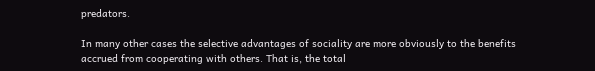predators.

In many other cases the selective advantages of sociality are more obviously to the benefits accrued from cooperating with others. That is, the total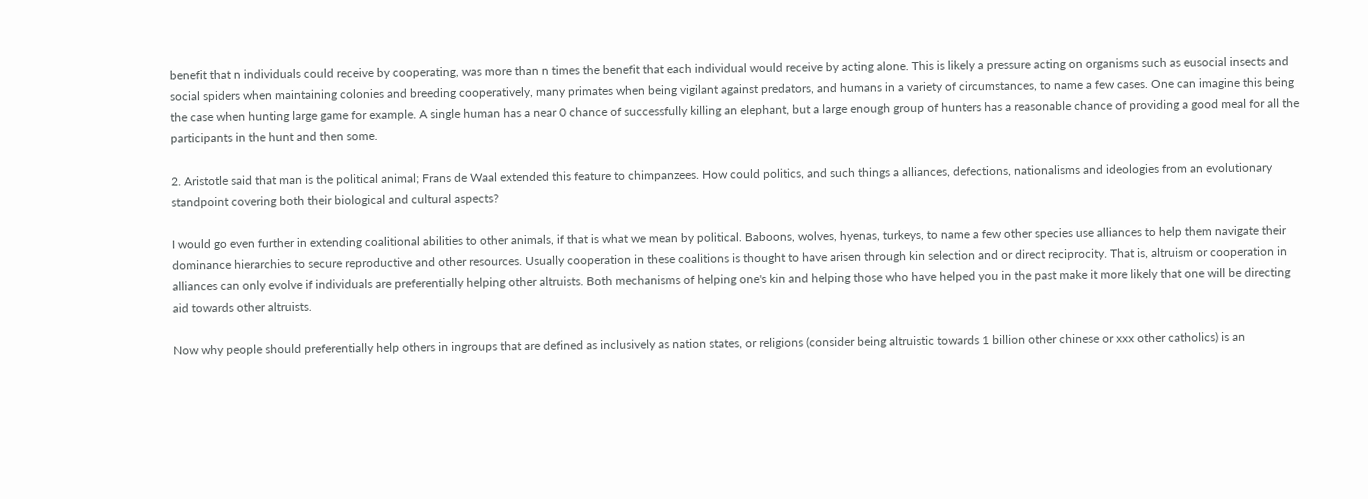benefit that n individuals could receive by cooperating, was more than n times the benefit that each individual would receive by acting alone. This is likely a pressure acting on organisms such as eusocial insects and social spiders when maintaining colonies and breeding cooperatively, many primates when being vigilant against predators, and humans in a variety of circumstances, to name a few cases. One can imagine this being the case when hunting large game for example. A single human has a near 0 chance of successfully killing an elephant, but a large enough group of hunters has a reasonable chance of providing a good meal for all the participants in the hunt and then some.

2. Aristotle said that man is the political animal; Frans de Waal extended this feature to chimpanzees. How could politics, and such things a alliances, defections, nationalisms and ideologies from an evolutionary standpoint covering both their biological and cultural aspects?

I would go even further in extending coalitional abilities to other animals, if that is what we mean by political. Baboons, wolves, hyenas, turkeys, to name a few other species use alliances to help them navigate their dominance hierarchies to secure reproductive and other resources. Usually cooperation in these coalitions is thought to have arisen through kin selection and or direct reciprocity. That is, altruism or cooperation in alliances can only evolve if individuals are preferentially helping other altruists. Both mechanisms of helping one's kin and helping those who have helped you in the past make it more likely that one will be directing aid towards other altruists.

Now why people should preferentially help others in ingroups that are defined as inclusively as nation states, or religions (consider being altruistic towards 1 billion other chinese or xxx other catholics) is an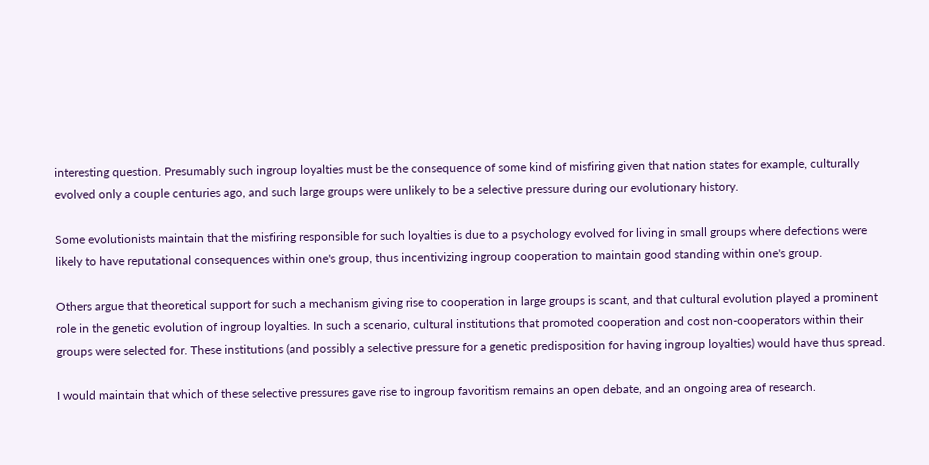interesting question. Presumably such ingroup loyalties must be the consequence of some kind of misfiring given that nation states for example, culturally evolved only a couple centuries ago, and such large groups were unlikely to be a selective pressure during our evolutionary history.

Some evolutionists maintain that the misfiring responsible for such loyalties is due to a psychology evolved for living in small groups where defections were likely to have reputational consequences within one's group, thus incentivizing ingroup cooperation to maintain good standing within one's group.

Others argue that theoretical support for such a mechanism giving rise to cooperation in large groups is scant, and that cultural evolution played a prominent role in the genetic evolution of ingroup loyalties. In such a scenario, cultural institutions that promoted cooperation and cost non-cooperators within their groups were selected for. These institutions (and possibly a selective pressure for a genetic predisposition for having ingroup loyalties) would have thus spread.

I would maintain that which of these selective pressures gave rise to ingroup favoritism remains an open debate, and an ongoing area of research.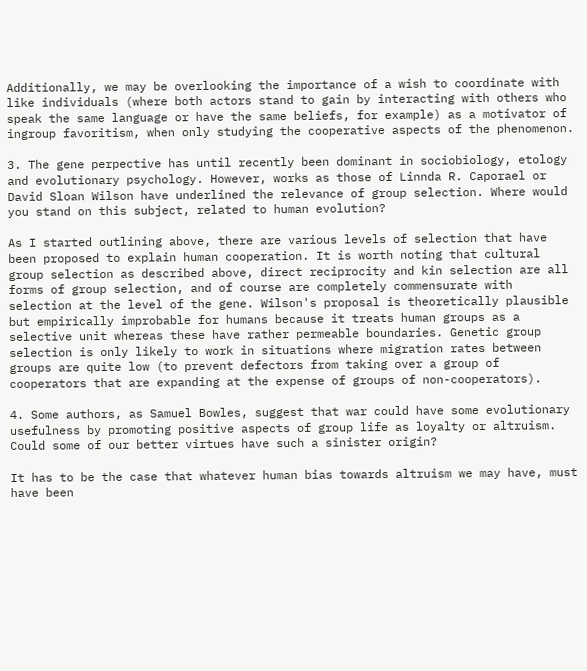Additionally, we may be overlooking the importance of a wish to coordinate with like individuals (where both actors stand to gain by interacting with others who speak the same language or have the same beliefs, for example) as a motivator of ingroup favoritism, when only studying the cooperative aspects of the phenomenon.

3. The gene perpective has until recently been dominant in sociobiology, etology and evolutionary psychology. However, works as those of Linnda R. Caporael or David Sloan Wilson have underlined the relevance of group selection. Where would you stand on this subject, related to human evolution?

As I started outlining above, there are various levels of selection that have been proposed to explain human cooperation. It is worth noting that cultural group selection as described above, direct reciprocity and kin selection are all forms of group selection, and of course are completely commensurate with selection at the level of the gene. Wilson's proposal is theoretically plausible but empirically improbable for humans because it treats human groups as a selective unit whereas these have rather permeable boundaries. Genetic group selection is only likely to work in situations where migration rates between groups are quite low (to prevent defectors from taking over a group of cooperators that are expanding at the expense of groups of non-cooperators).

4. Some authors, as Samuel Bowles, suggest that war could have some evolutionary usefulness by promoting positive aspects of group life as loyalty or altruism. Could some of our better virtues have such a sinister origin?

It has to be the case that whatever human bias towards altruism we may have, must have been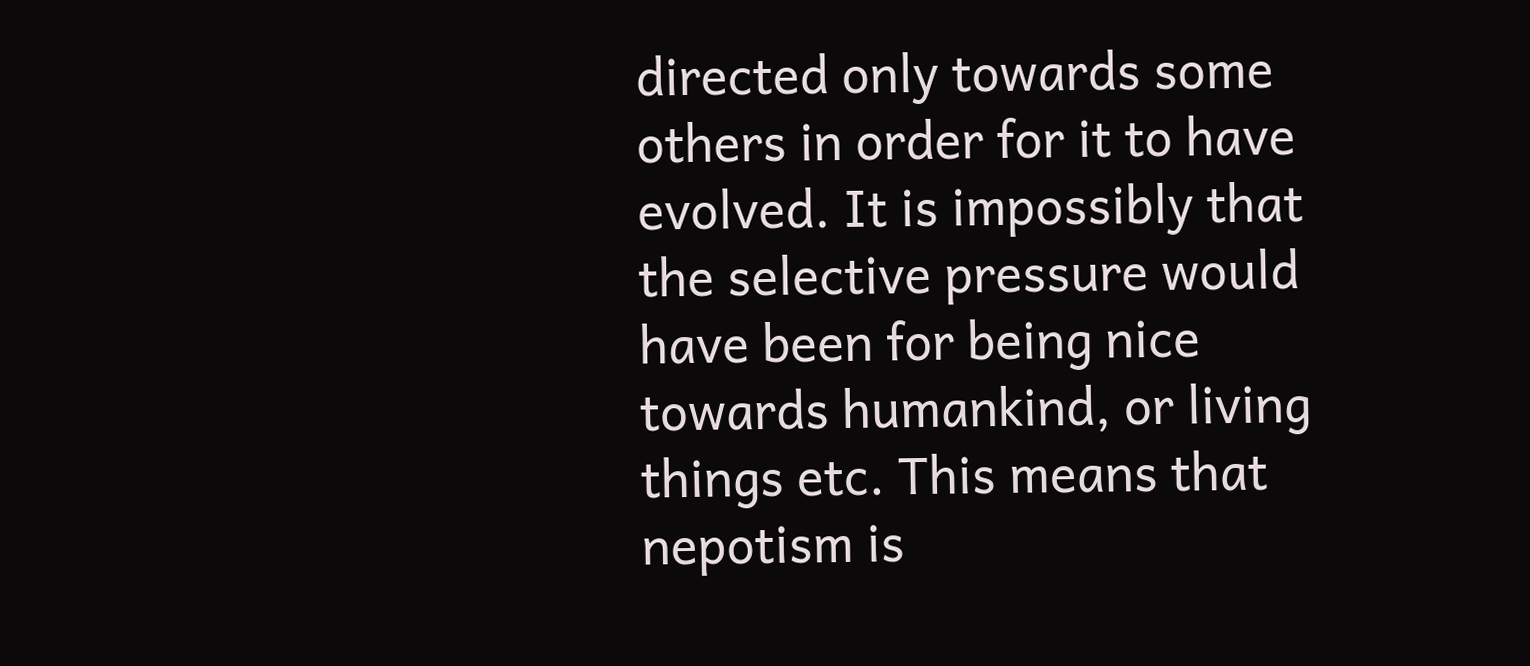directed only towards some others in order for it to have evolved. It is impossibly that the selective pressure would have been for being nice towards humankind, or living things etc. This means that nepotism is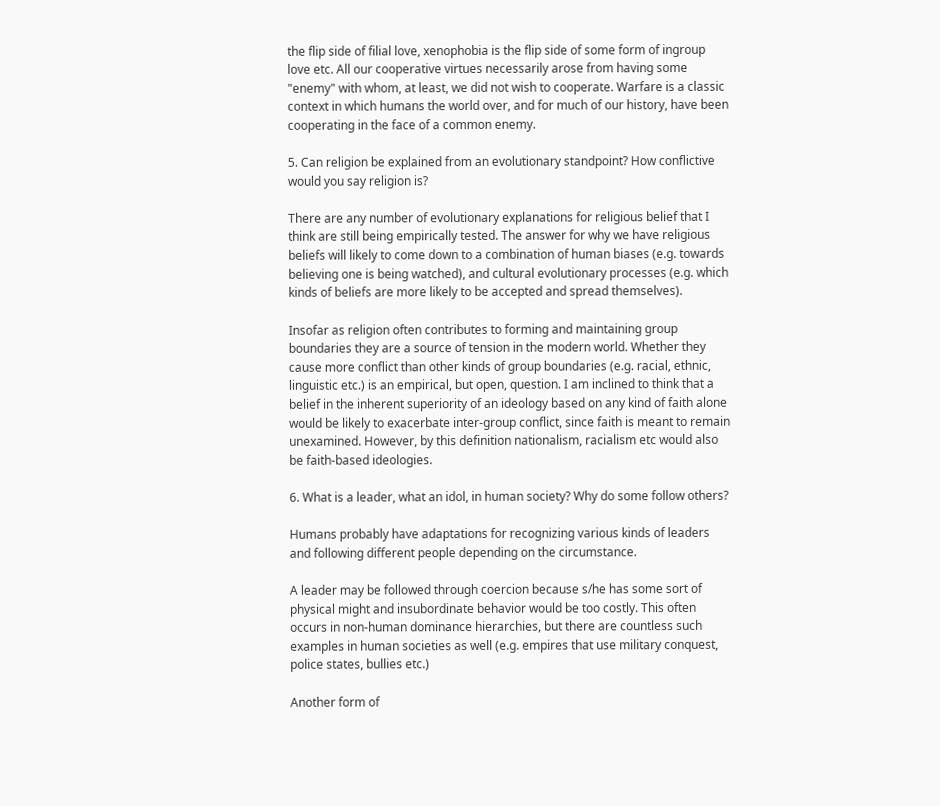the flip side of filial love, xenophobia is the flip side of some form of ingroup love etc. All our cooperative virtues necessarily arose from having some "enemy" with whom, at least, we did not wish to cooperate. Warfare is a classic context in which humans the world over, and for much of our history, have been cooperating in the face of a common enemy.

5. Can religion be explained from an evolutionary standpoint? How conflictive would you say religion is?

There are any number of evolutionary explanations for religious belief that I think are still being empirically tested. The answer for why we have religious beliefs will likely to come down to a combination of human biases (e.g. towards believing one is being watched), and cultural evolutionary processes (e.g. which kinds of beliefs are more likely to be accepted and spread themselves).

Insofar as religion often contributes to forming and maintaining group boundaries they are a source of tension in the modern world. Whether they cause more conflict than other kinds of group boundaries (e.g. racial, ethnic, linguistic etc.) is an empirical, but open, question. I am inclined to think that a belief in the inherent superiority of an ideology based on any kind of faith alone would be likely to exacerbate inter-group conflict, since faith is meant to remain unexamined. However, by this definition nationalism, racialism etc would also be faith-based ideologies.

6. What is a leader, what an idol, in human society? Why do some follow others?

Humans probably have adaptations for recognizing various kinds of leaders and following different people depending on the circumstance.

A leader may be followed through coercion because s/he has some sort of physical might and insubordinate behavior would be too costly. This often occurs in non-human dominance hierarchies, but there are countless such examples in human societies as well (e.g. empires that use military conquest, police states, bullies etc.)

Another form of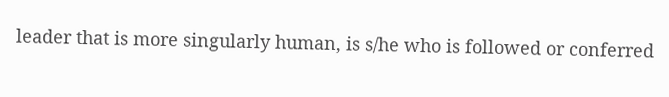leader that is more singularly human, is s/he who is followed or conferred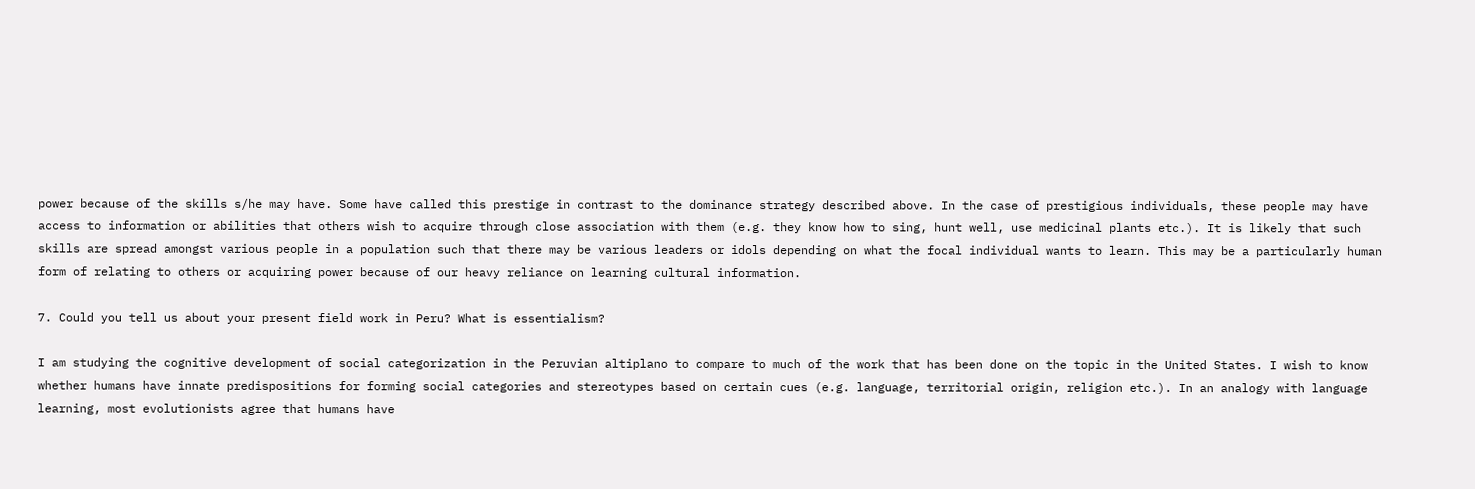power because of the skills s/he may have. Some have called this prestige in contrast to the dominance strategy described above. In the case of prestigious individuals, these people may have access to information or abilities that others wish to acquire through close association with them (e.g. they know how to sing, hunt well, use medicinal plants etc.). It is likely that such skills are spread amongst various people in a population such that there may be various leaders or idols depending on what the focal individual wants to learn. This may be a particularly human form of relating to others or acquiring power because of our heavy reliance on learning cultural information.

7. Could you tell us about your present field work in Peru? What is essentialism?

I am studying the cognitive development of social categorization in the Peruvian altiplano to compare to much of the work that has been done on the topic in the United States. I wish to know whether humans have innate predispositions for forming social categories and stereotypes based on certain cues (e.g. language, territorial origin, religion etc.). In an analogy with language learning, most evolutionists agree that humans have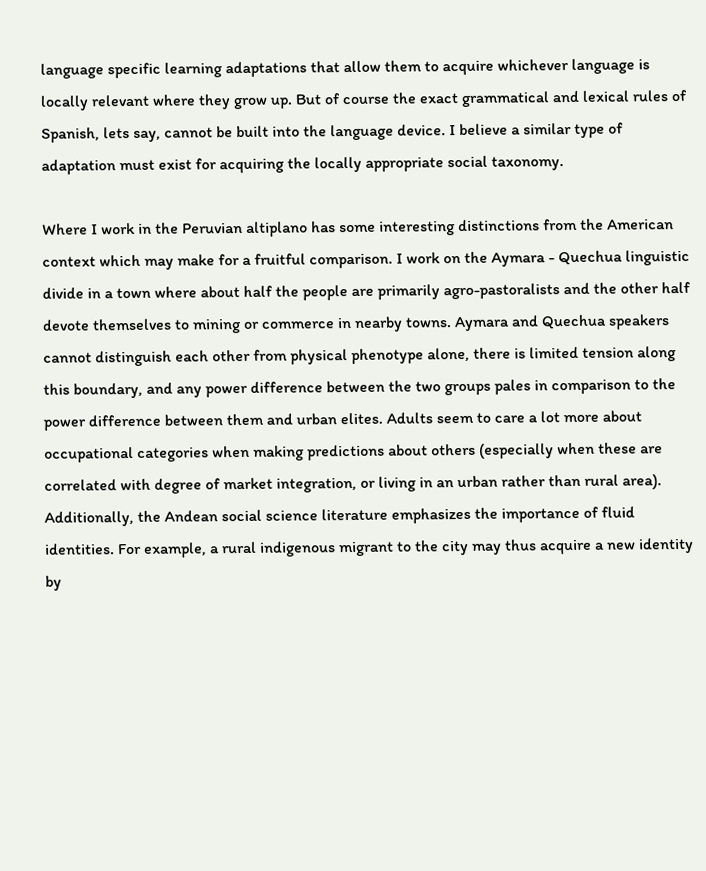language specific learning adaptations that allow them to acquire whichever language is locally relevant where they grow up. But of course the exact grammatical and lexical rules of Spanish, lets say, cannot be built into the language device. I believe a similar type of adaptation must exist for acquiring the locally appropriate social taxonomy.

Where I work in the Peruvian altiplano has some interesting distinctions from the American context which may make for a fruitful comparison. I work on the Aymara - Quechua linguistic divide in a town where about half the people are primarily agro-pastoralists and the other half devote themselves to mining or commerce in nearby towns. Aymara and Quechua speakers cannot distinguish each other from physical phenotype alone, there is limited tension along this boundary, and any power difference between the two groups pales in comparison to the power difference between them and urban elites. Adults seem to care a lot more about occupational categories when making predictions about others (especially when these are correlated with degree of market integration, or living in an urban rather than rural area). Additionally, the Andean social science literature emphasizes the importance of fluid identities. For example, a rural indigenous migrant to the city may thus acquire a new identity by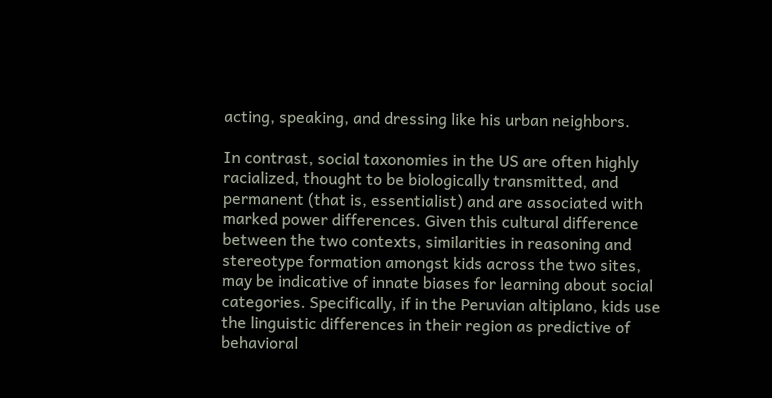acting, speaking, and dressing like his urban neighbors.

In contrast, social taxonomies in the US are often highly racialized, thought to be biologically transmitted, and permanent (that is, essentialist) and are associated with marked power differences. Given this cultural difference between the two contexts, similarities in reasoning and stereotype formation amongst kids across the two sites, may be indicative of innate biases for learning about social categories. Specifically, if in the Peruvian altiplano, kids use the linguistic differences in their region as predictive of behavioral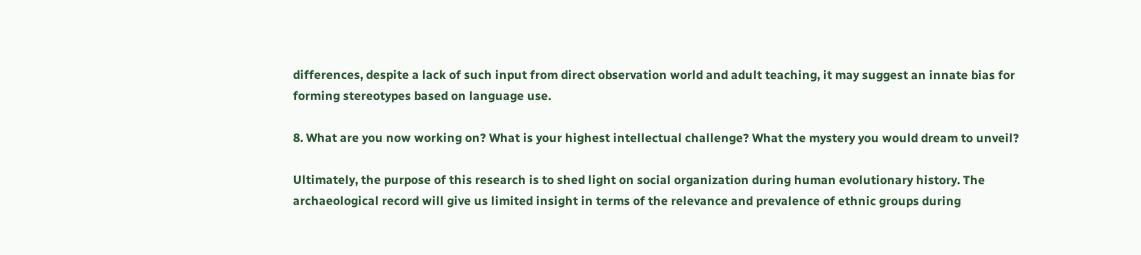differences, despite a lack of such input from direct observation world and adult teaching, it may suggest an innate bias for forming stereotypes based on language use.

8. What are you now working on? What is your highest intellectual challenge? What the mystery you would dream to unveil?

Ultimately, the purpose of this research is to shed light on social organization during human evolutionary history. The archaeological record will give us limited insight in terms of the relevance and prevalence of ethnic groups during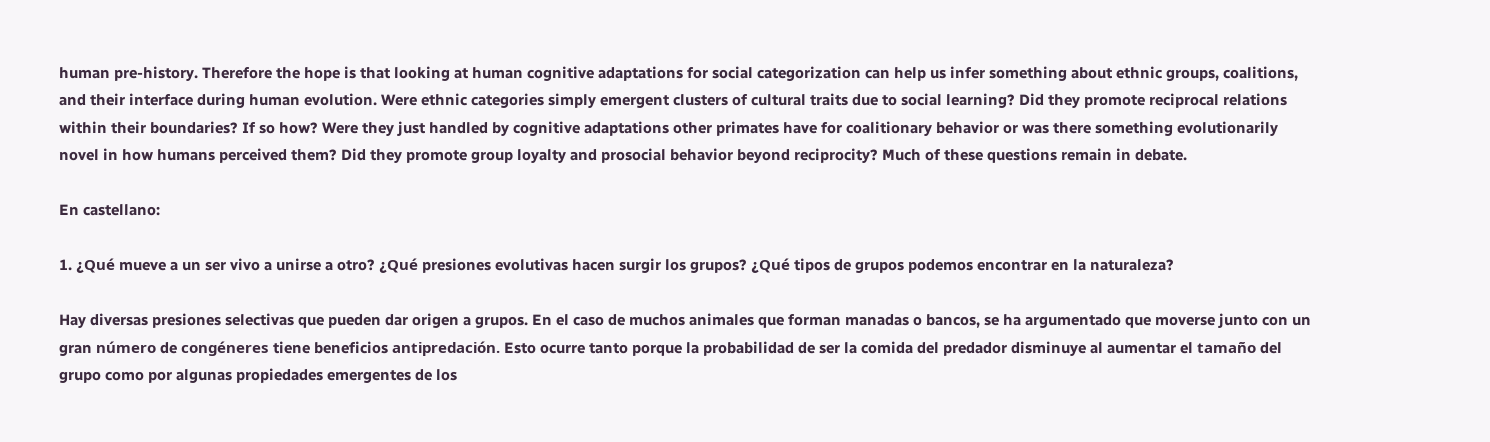human pre-history. Therefore the hope is that looking at human cognitive adaptations for social categorization can help us infer something about ethnic groups, coalitions, and their interface during human evolution. Were ethnic categories simply emergent clusters of cultural traits due to social learning? Did they promote reciprocal relations within their boundaries? If so how? Were they just handled by cognitive adaptations other primates have for coalitionary behavior or was there something evolutionarily novel in how humans perceived them? Did they promote group loyalty and prosocial behavior beyond reciprocity? Much of these questions remain in debate.

En castellano:

1. ¿Qué mueve a un ser vivo a unirse a otro? ¿Qué presiones evolutivas hacen surgir los grupos? ¿Qué tipos de grupos podemos encontrar en la naturaleza?

Hay diversas presiones selectivas que pueden dar origen a grupos. En el caso de muchos animales que forman manadas o bancos, se ha argumentado que moverse junto con un gran número de congéneres tiene beneficios antipredación. Esto ocurre tanto porque la probabilidad de ser la comida del predador disminuye al aumentar el tamaño del grupo como por algunas propiedades emergentes de los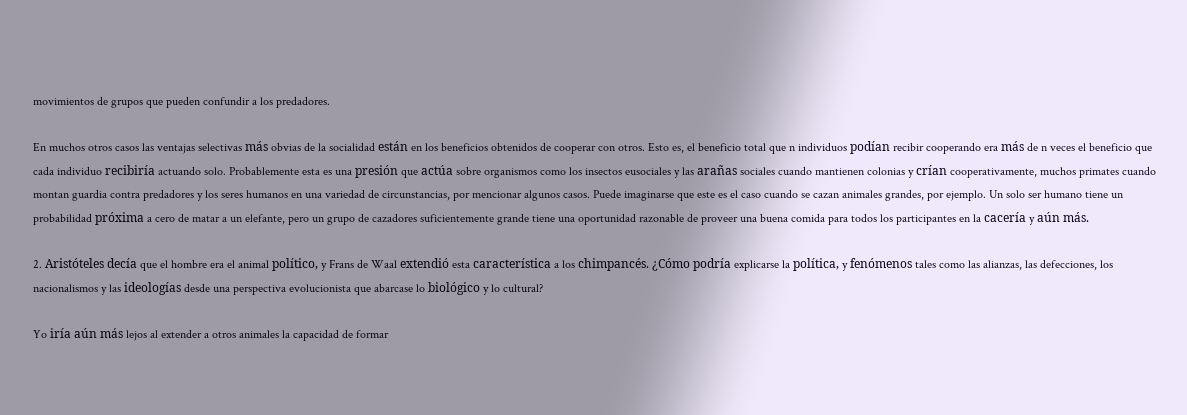movimientos de grupos que pueden confundir a los predadores.

En muchos otros casos las ventajas selectivas más obvias de la socialidad están en los beneficios obtenidos de cooperar con otros. Esto es, el beneficio total que n individuos podían recibir cooperando era más de n veces el beneficio que cada individuo recibiría actuando solo. Probablemente esta es una presión que actúa sobre organismos como los insectos eusociales y las arañas sociales cuando mantienen colonias y crían cooperativamente, muchos primates cuando montan guardia contra predadores y los seres humanos en una variedad de circunstancias, por mencionar algunos casos. Puede imaginarse que este es el caso cuando se cazan animales grandes, por ejemplo. Un solo ser humano tiene un probabilidad próxima a cero de matar a un elefante, pero un grupo de cazadores suficientemente grande tiene una oportunidad razonable de proveer una buena comida para todos los participantes en la cacería y aún más.

2. Aristóteles decía que el hombre era el animal político, y Frans de Waal extendió esta característica a los chimpancés. ¿Cómo podría explicarse la política, y fenómenos tales como las alianzas, las defecciones, los nacionalismos y las ideologías desde una perspectiva evolucionista que abarcase lo biológico y lo cultural?

Yo iría aún más lejos al extender a otros animales la capacidad de formar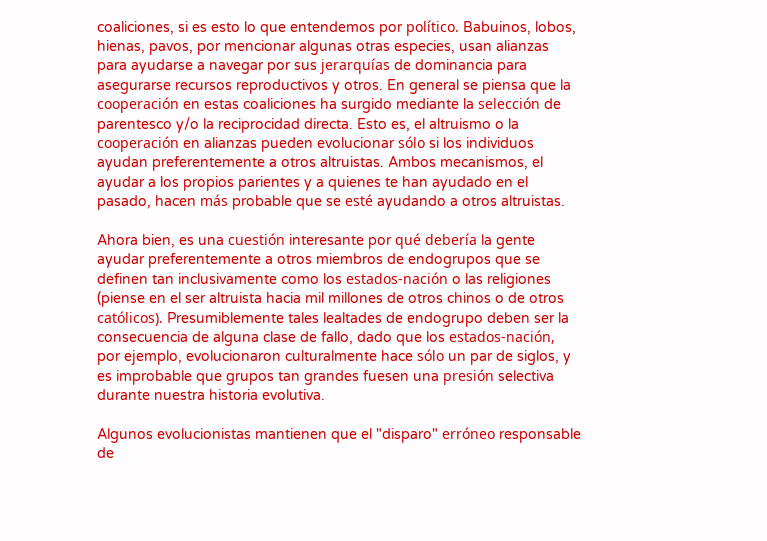coaliciones, si es esto lo que entendemos por político. Babuinos, lobos, hienas, pavos, por mencionar algunas otras especies, usan alianzas para ayudarse a navegar por sus jerarquías de dominancia para asegurarse recursos reproductivos y otros. En general se piensa que la cooperación en estas coaliciones ha surgido mediante la selección de parentesco y/o la reciprocidad directa. Esto es, el altruismo o la cooperación en alianzas pueden evolucionar sólo si los individuos ayudan preferentemente a otros altruistas. Ambos mecanismos, el ayudar a los propios parientes y a quienes te han ayudado en el pasado, hacen más probable que se esté ayudando a otros altruistas.

Ahora bien, es una cuestión interesante por qué debería la gente ayudar preferentemente a otros miembros de endogrupos que se definen tan inclusivamente como los estados-nación o las religiones (piense en el ser altruista hacia mil millones de otros chinos o de otros católicos). Presumiblemente tales lealtades de endogrupo deben ser la consecuencia de alguna clase de fallo, dado que los estados-nación, por ejemplo, evolucionaron culturalmente hace sólo un par de siglos, y es improbable que grupos tan grandes fuesen una presión selectiva durante nuestra historia evolutiva.

Algunos evolucionistas mantienen que el "disparo" erróneo responsable de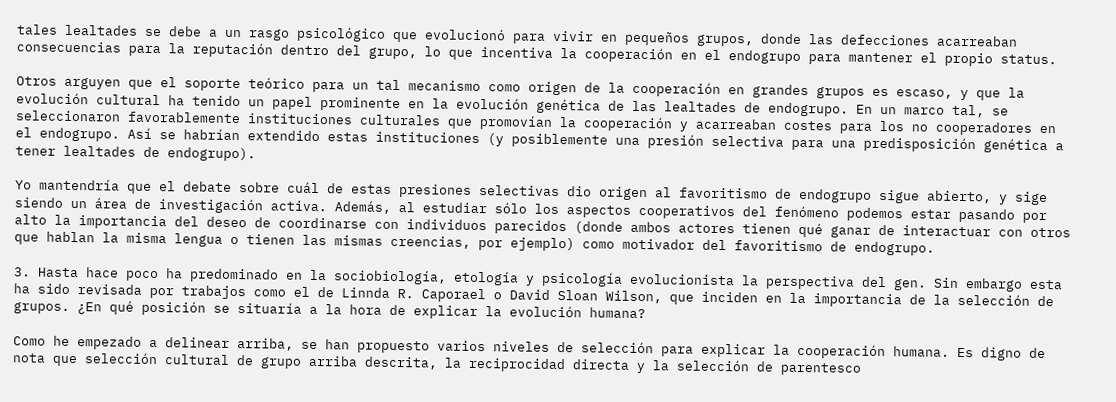tales lealtades se debe a un rasgo psicológico que evolucionó para vivir en pequeños grupos, donde las defecciones acarreaban consecuencias para la reputación dentro del grupo, lo que incentiva la cooperación en el endogrupo para mantener el propio status.

Otros arguyen que el soporte teórico para un tal mecanismo como origen de la cooperación en grandes grupos es escaso, y que la evolución cultural ha tenido un papel prominente en la evolución genética de las lealtades de endogrupo. En un marco tal, se seleccionaron favorablemente instituciones culturales que promovían la cooperación y acarreaban costes para los no cooperadores en el endogrupo. Así se habrían extendido estas instituciones (y posiblemente una presión selectiva para una predisposición genética a tener lealtades de endogrupo).

Yo mantendría que el debate sobre cuál de estas presiones selectivas dio origen al favoritismo de endogrupo sigue abierto, y sige siendo un área de investigación activa. Además, al estudiar sólo los aspectos cooperativos del fenómeno podemos estar pasando por alto la importancia del deseo de coordinarse con individuos parecidos (donde ambos actores tienen qué ganar de interactuar con otros que hablan la misma lengua o tienen las mismas creencias, por ejemplo) como motivador del favoritismo de endogrupo.

3. Hasta hace poco ha predominado en la sociobiología, etología y psicología evolucionista la perspectiva del gen. Sin embargo esta ha sido revisada por trabajos como el de Linnda R. Caporael o David Sloan Wilson, que inciden en la importancia de la selección de grupos. ¿En qué posición se situaría a la hora de explicar la evolución humana?

Como he empezado a delinear arriba, se han propuesto varios niveles de selección para explicar la cooperación humana. Es digno de nota que selección cultural de grupo arriba descrita, la reciprocidad directa y la selección de parentesco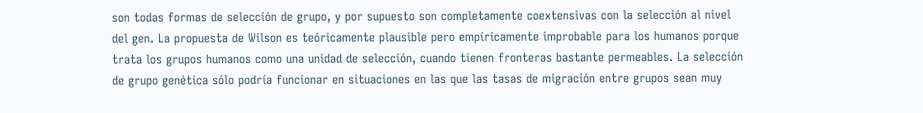son todas formas de selección de grupo, y por supuesto son completamente coextensivas con la selección al nivel del gen. La propuesta de Wilson es teóricamente plausible pero empíricamente improbable para los humanos porque trata los grupos humanos como una unidad de selección, cuando tienen fronteras bastante permeables. La selección de grupo genética sólo podría funcionar en situaciones en las que las tasas de migración entre grupos sean muy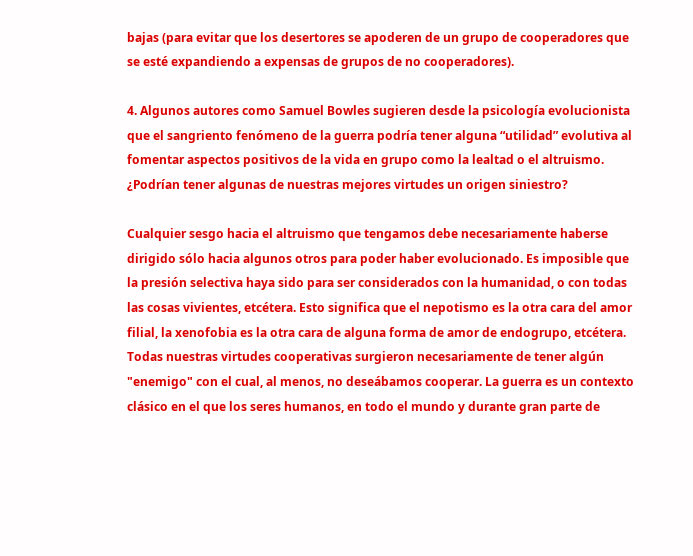bajas (para evitar que los desertores se apoderen de un grupo de cooperadores que se esté expandiendo a expensas de grupos de no cooperadores).

4. Algunos autores como Samuel Bowles sugieren desde la psicología evolucionista que el sangriento fenómeno de la guerra podría tener alguna “utilidad” evolutiva al fomentar aspectos positivos de la vida en grupo como la lealtad o el altruismo. ¿Podrían tener algunas de nuestras mejores virtudes un origen siniestro?

Cualquier sesgo hacia el altruismo que tengamos debe necesariamente haberse dirigido sólo hacia algunos otros para poder haber evolucionado. Es imposible que la presión selectiva haya sido para ser considerados con la humanidad, o con todas las cosas vivientes, etcétera. Esto significa que el nepotismo es la otra cara del amor filial, la xenofobia es la otra cara de alguna forma de amor de endogrupo, etcétera. Todas nuestras virtudes cooperativas surgieron necesariamente de tener algún "enemigo" con el cual, al menos, no deseábamos cooperar. La guerra es un contexto clásico en el que los seres humanos, en todo el mundo y durante gran parte de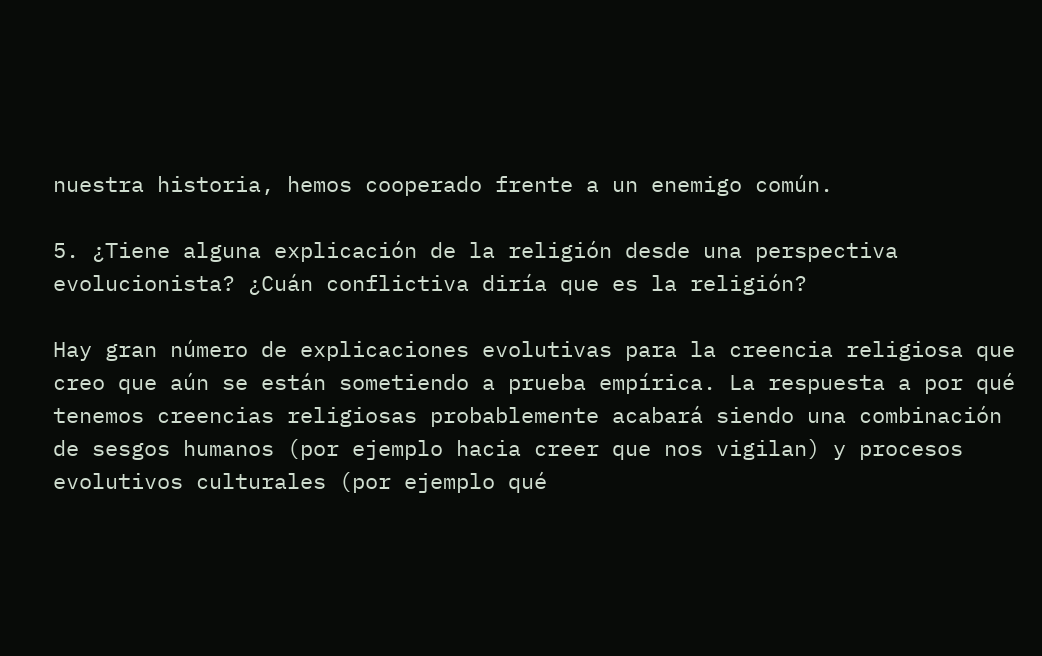nuestra historia, hemos cooperado frente a un enemigo común.

5. ¿Tiene alguna explicación de la religión desde una perspectiva evolucionista? ¿Cuán conflictiva diría que es la religión?

Hay gran número de explicaciones evolutivas para la creencia religiosa que creo que aún se están sometiendo a prueba empírica. La respuesta a por qué tenemos creencias religiosas probablemente acabará siendo una combinación de sesgos humanos (por ejemplo hacia creer que nos vigilan) y procesos evolutivos culturales (por ejemplo qué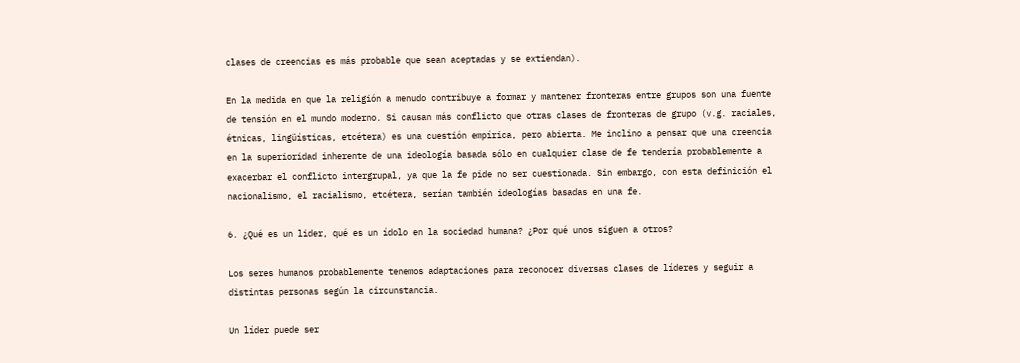clases de creencias es más probable que sean aceptadas y se extiendan).

En la medida en que la religión a menudo contribuye a formar y mantener fronteras entre grupos son una fuente de tensión en el mundo moderno. Si causan más conflicto que otras clases de fronteras de grupo (v.g. raciales, étnicas, lingüísticas, etcétera) es una cuestión empírica, pero abierta. Me inclino a pensar que una creencia en la superioridad inherente de una ideología basada sólo en cualquier clase de fe tendería probablemente a exacerbar el conflicto intergrupal, ya que la fe pide no ser cuestionada. Sin embargo, con esta definición el nacionalismo, el racialismo, etcétera, serían también ideologías basadas en una fe.

6. ¿Qué es un lider, qué es un ídolo en la sociedad humana? ¿Por qué unos siguen a otros?

Los seres humanos probablemente tenemos adaptaciones para reconocer diversas clases de líderes y seguir a distintas personas según la circunstancia.

Un líder puede ser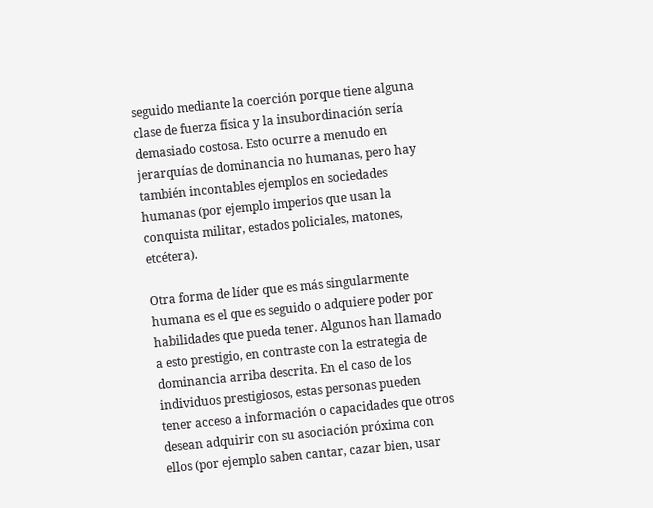seguido mediante la coerción porque tiene alguna clase de fuerza física y la insubordinación sería demasiado costosa. Esto ocurre a menudo en jerarquías de dominancia no humanas, pero hay también incontables ejemplos en sociedades humanas (por ejemplo imperios que usan la conquista militar, estados policiales, matones, etcétera).

Otra forma de líder que es más singularmente humana es el que es seguido o adquiere poder por habilidades que pueda tener. Algunos han llamado a esto prestigio, en contraste con la estrategia de dominancia arriba descrita. En el caso de los individuos prestigiosos, estas personas pueden tener acceso a información o capacidades que otros desean adquirir con su asociación próxima con ellos (por ejemplo saben cantar, cazar bien, usar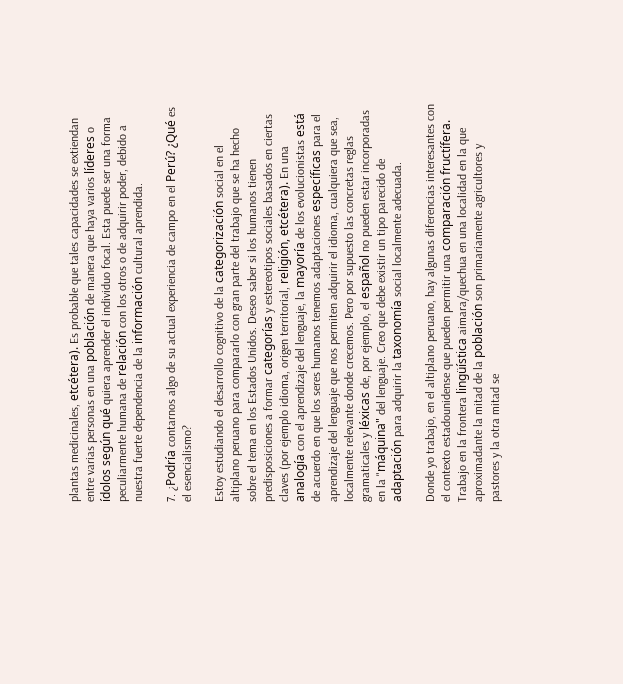plantas medicinales, etcétera). Es probable que tales capacidades se extiendan entre varias personas en una población de manera que haya varios líderes o ídolos según qué quiera aprender el individuo focal. Esta puede ser una forma peculiarmente humana de relación con los otros o de adquirir poder, debido a nuestra fuerte dependencia de la información cultural aprendida.

7. ¿Podría contarnos algo de su actual experiencia de campo en el Perú? ¿Qué es el esencialismo?

Estoy estudiando el desarrollo cognitivo de la categorización social en el altiplano peruano para compararlo con gran parte del trabajo que se ha hecho sobre el tema en los Estados Unidos. Deseo saber si los humanos tienen predisposiciones a formar categorías y estereotipos sociales basados en ciertas claves (por ejemplo idioma, origen territorial, religión, etcétera). En una analogía con el aprendizaje del lenguaje, la mayoría de los evolucionistas está de acuerdo en que los seres humanos tenemos adaptaciones específicas para el aprendizaje del lenguaje que nos permiten adquirir el idioma, cualquiera que sea, localmente relevante donde crecemos. Pero por supuesto las concretas reglas gramaticales y léxicas de, por ejemplo, el español no pueden estar incorporadas en la "máquina" del lenguaje. Creo que debe existir un tipo parecido de adaptación para adquirir la taxonomía social localmente adecuada.

Donde yo trabajo, en el altiplano peruano, hay algunas diferencias interesantes con el contexto estadounidense que pueden permitir una comparación fructífera. Trabajo en la frontera lingüística aimara/quechua en una localidad en la que aproximadante la mitad de la población son primariamente agricultores y pastores y la otra mitad se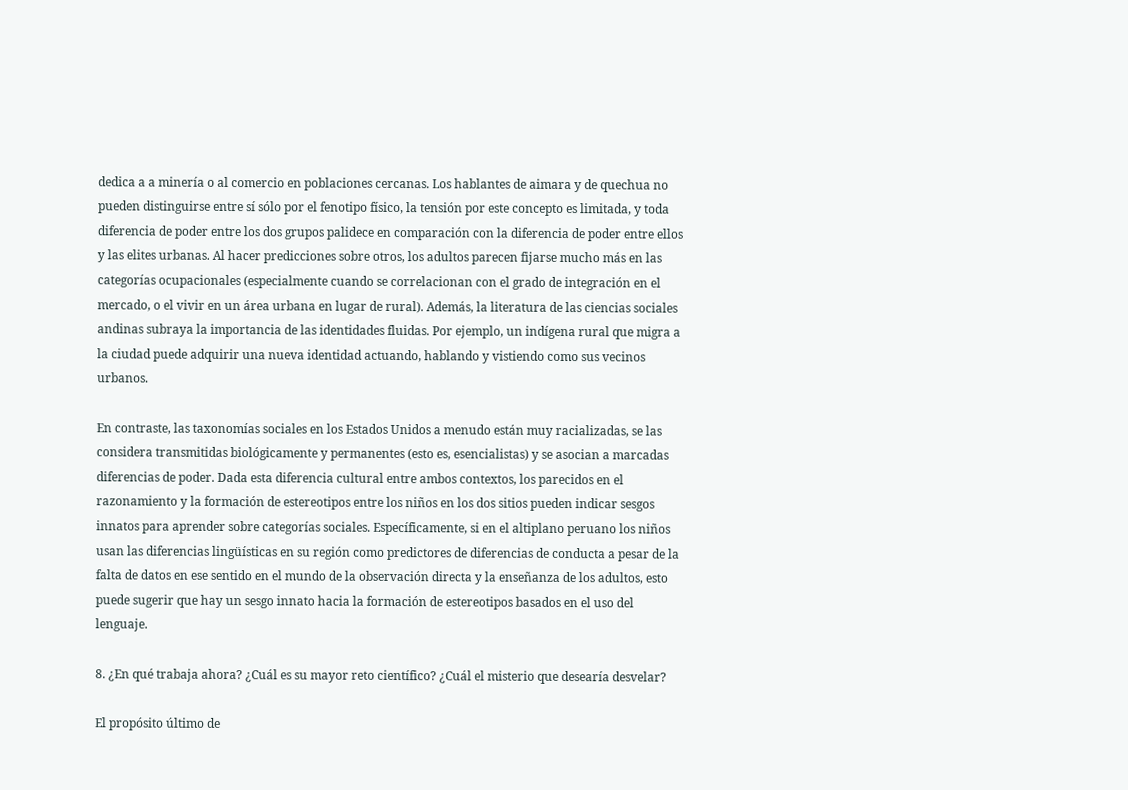dedica a a minería o al comercio en poblaciones cercanas. Los hablantes de aimara y de quechua no pueden distinguirse entre sí sólo por el fenotipo físico, la tensión por este concepto es limitada, y toda diferencia de poder entre los dos grupos palidece en comparación con la diferencia de poder entre ellos y las elites urbanas. Al hacer predicciones sobre otros, los adultos parecen fijarse mucho más en las categorías ocupacionales (especialmente cuando se correlacionan con el grado de integración en el mercado, o el vivir en un área urbana en lugar de rural). Además, la literatura de las ciencias sociales andinas subraya la importancia de las identidades fluidas. Por ejemplo, un indígena rural que migra a la ciudad puede adquirir una nueva identidad actuando, hablando y vistiendo como sus vecinos urbanos.

En contraste, las taxonomías sociales en los Estados Unidos a menudo están muy racializadas, se las considera transmitidas biológicamente y permanentes (esto es, esencialistas) y se asocian a marcadas diferencias de poder. Dada esta diferencia cultural entre ambos contextos, los parecidos en el razonamiento y la formación de estereotipos entre los niños en los dos sitios pueden indicar sesgos innatos para aprender sobre categorías sociales. Específicamente, si en el altiplano peruano los niños usan las diferencias lingüísticas en su región como predictores de diferencias de conducta a pesar de la falta de datos en ese sentido en el mundo de la observación directa y la enseñanza de los adultos, esto puede sugerir que hay un sesgo innato hacia la formación de estereotipos basados en el uso del lenguaje.

8. ¿En qué trabaja ahora? ¿Cuál es su mayor reto científico? ¿Cuál el misterio que desearía desvelar?

El propósito último de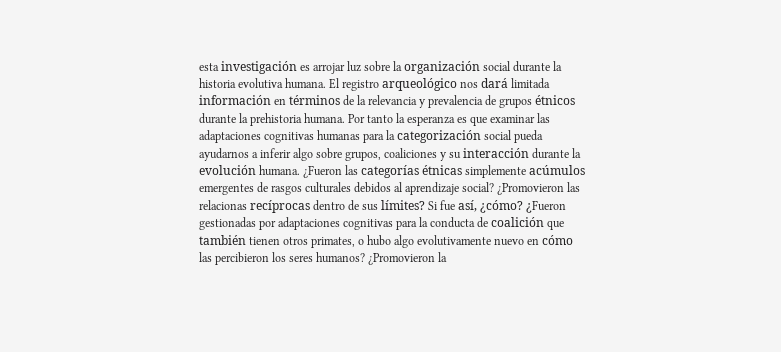esta investigación es arrojar luz sobre la organización social durante la historia evolutiva humana. El registro arqueológico nos dará limitada información en términos de la relevancia y prevalencia de grupos étnicos durante la prehistoria humana. Por tanto la esperanza es que examinar las adaptaciones cognitivas humanas para la categorización social pueda ayudarnos a inferir algo sobre grupos, coaliciones y su interacción durante la evolución humana. ¿Fueron las categorías étnicas simplemente acúmulos emergentes de rasgos culturales debidos al aprendizaje social? ¿Promovieron las relacionas recíprocas dentro de sus límites? Si fue así, ¿cómo? ¿Fueron gestionadas por adaptaciones cognitivas para la conducta de coalición que también tienen otros primates, o hubo algo evolutivamente nuevo en cómo las percibieron los seres humanos? ¿Promovieron la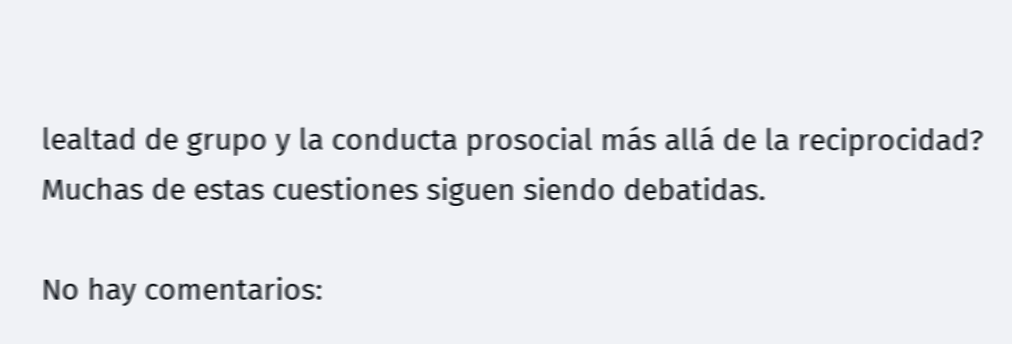lealtad de grupo y la conducta prosocial más allá de la reciprocidad? Muchas de estas cuestiones siguen siendo debatidas.

No hay comentarios: